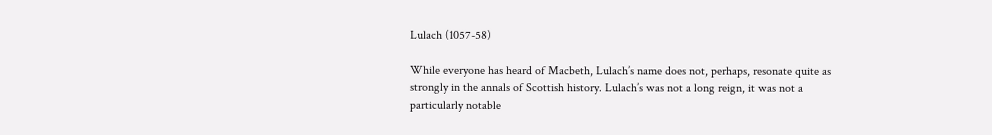Lulach (1057-58)

While everyone has heard of Macbeth, Lulach’s name does not, perhaps, resonate quite as strongly in the annals of Scottish history. Lulach’s was not a long reign, it was not a particularly notable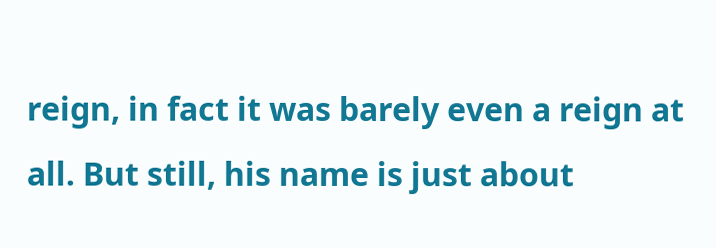reign, in fact it was barely even a reign at all. But still, his name is just about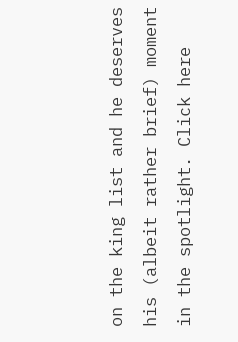on the king list and he deserves his (albeit rather brief) moment in the spotlight. Click here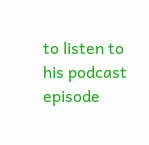to listen to his podcast episode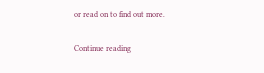or read on to find out more.

Continue reading